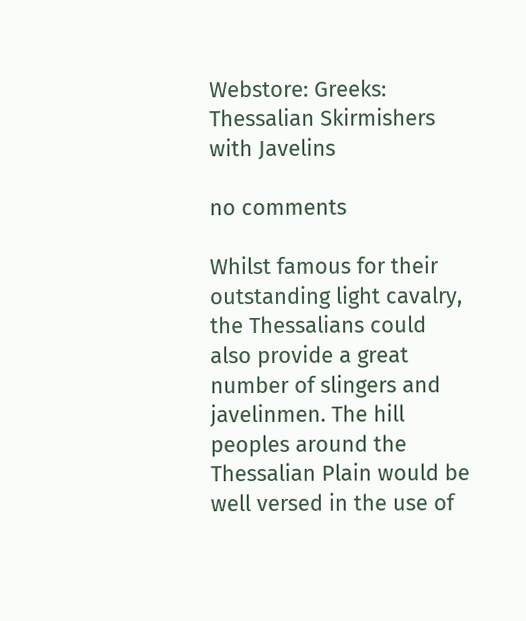Webstore: Greeks: Thessalian Skirmishers with Javelins

no comments

Whilst famous for their outstanding light cavalry, the Thessalians could also provide a great number of slingers and javelinmen. The hill peoples around the Thessalian Plain would be well versed in the use of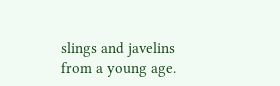slings and javelins from a young age.